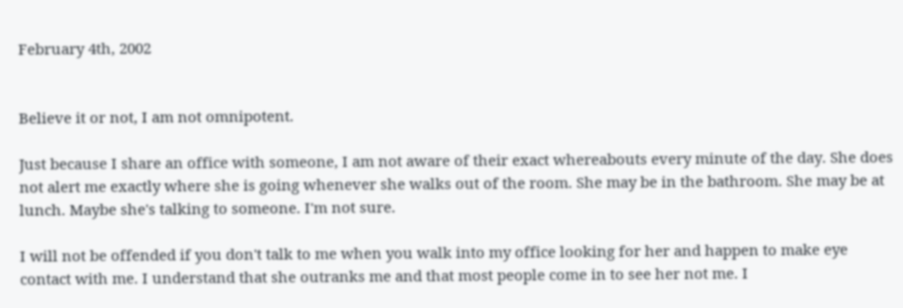February 4th, 2002


Believe it or not, I am not omnipotent.

Just because I share an office with someone, I am not aware of their exact whereabouts every minute of the day. She does not alert me exactly where she is going whenever she walks out of the room. She may be in the bathroom. She may be at lunch. Maybe she's talking to someone. I'm not sure.

I will not be offended if you don't talk to me when you walk into my office looking for her and happen to make eye contact with me. I understand that she outranks me and that most people come in to see her not me. I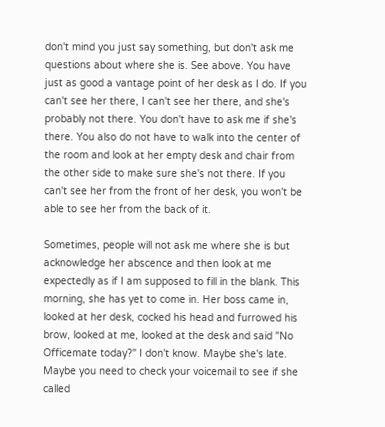don't mind you just say something, but don't ask me questions about where she is. See above. You have just as good a vantage point of her desk as I do. If you can't see her there, I can't see her there, and she's probably not there. You don't have to ask me if she's there. You also do not have to walk into the center of the room and look at her empty desk and chair from the other side to make sure she's not there. If you can't see her from the front of her desk, you won't be able to see her from the back of it.

Sometimes, people will not ask me where she is but acknowledge her abscence and then look at me expectedly as if I am supposed to fill in the blank. This morning, she has yet to come in. Her boss came in, looked at her desk, cocked his head and furrowed his brow, looked at me, looked at the desk and said "No Officemate today?" I don't know. Maybe she's late. Maybe you need to check your voicemail to see if she called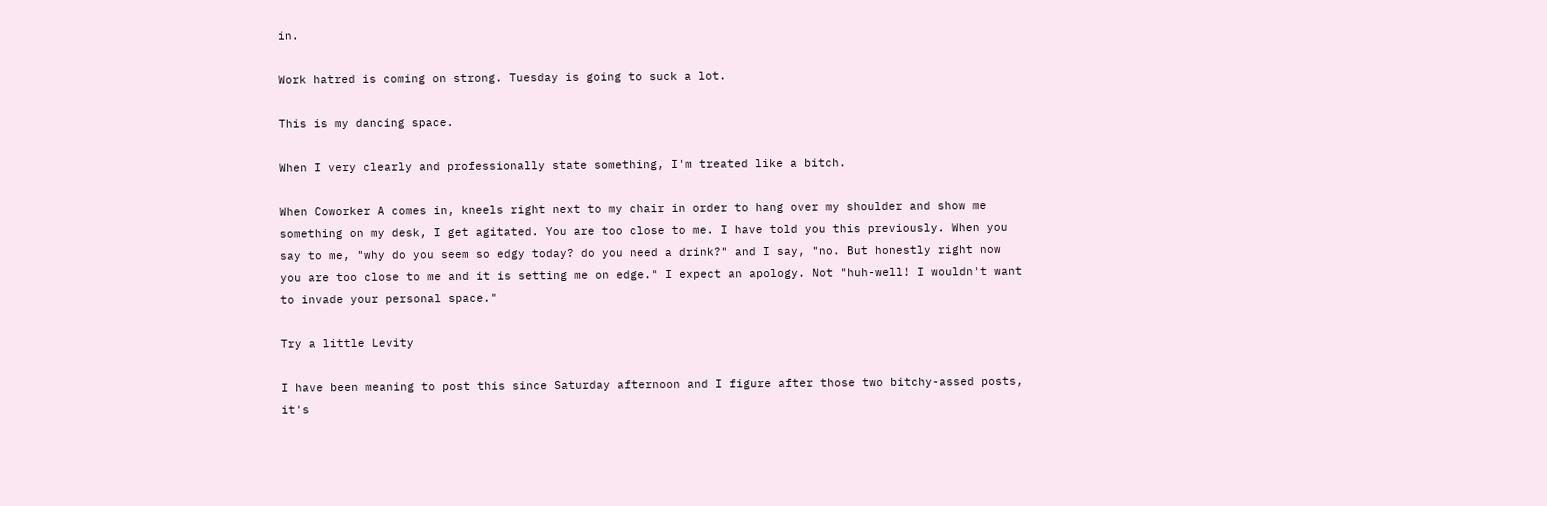in.

Work hatred is coming on strong. Tuesday is going to suck a lot.

This is my dancing space.

When I very clearly and professionally state something, I'm treated like a bitch.

When Coworker A comes in, kneels right next to my chair in order to hang over my shoulder and show me something on my desk, I get agitated. You are too close to me. I have told you this previously. When you say to me, "why do you seem so edgy today? do you need a drink?" and I say, "no. But honestly right now you are too close to me and it is setting me on edge." I expect an apology. Not "huh-well! I wouldn't want to invade your personal space."

Try a little Levity

I have been meaning to post this since Saturday afternoon and I figure after those two bitchy-assed posts, it's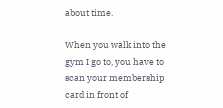about time.

When you walk into the gym I go to, you have to scan your membership card in front of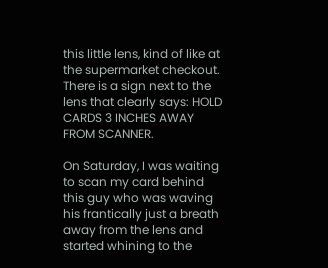this little lens, kind of like at the supermarket checkout. There is a sign next to the lens that clearly says: HOLD CARDS 3 INCHES AWAY FROM SCANNER.

On Saturday, I was waiting to scan my card behind this guy who was waving his frantically just a breath away from the lens and started whining to the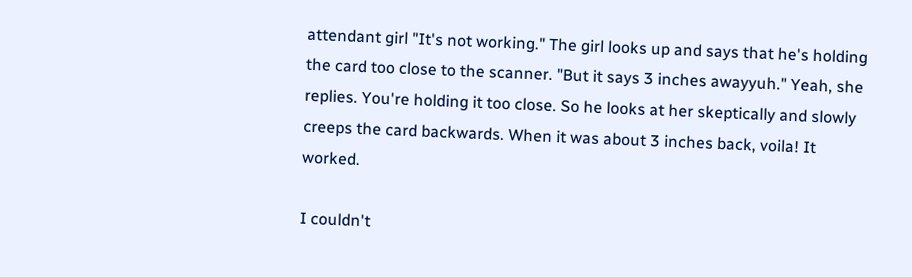attendant girl "It's not working." The girl looks up and says that he's holding the card too close to the scanner. "But it says 3 inches awayyuh." Yeah, she replies. You're holding it too close. So he looks at her skeptically and slowly creeps the card backwards. When it was about 3 inches back, voila! It worked.

I couldn't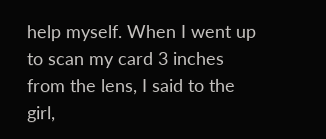help myself. When I went up to scan my card 3 inches from the lens, I said to the girl,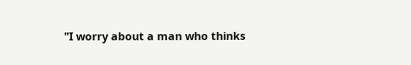"I worry about a man who thinks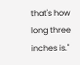that's how long three inches is."